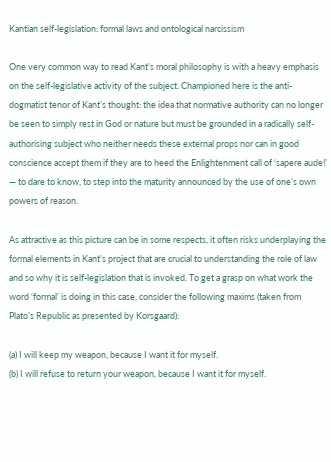Kantian self-legislation: formal laws and ontological narcissism

One very common way to read Kant’s moral philosophy is with a heavy emphasis on the self-legislative activity of the subject. Championed here is the anti-dogmatist tenor of Kant’s thought: the idea that normative authority can no longer be seen to simply rest in God or nature but must be grounded in a radically self-authorising subject who neither needs these external props nor can in good conscience accept them if they are to heed the Enlightenment call of ‘sapere aude!’ — to dare to know, to step into the maturity announced by the use of one’s own powers of reason.

As attractive as this picture can be in some respects, it often risks underplaying the formal elements in Kant’s project that are crucial to understanding the role of law and so why it is self-legislation that is invoked. To get a grasp on what work the word ‘formal’ is doing in this case, consider the following maxims (taken from Plato’s Republic as presented by Korsgaard):

(a) I will keep my weapon, because I want it for myself.
(b) I will refuse to return your weapon, because I want it for myself.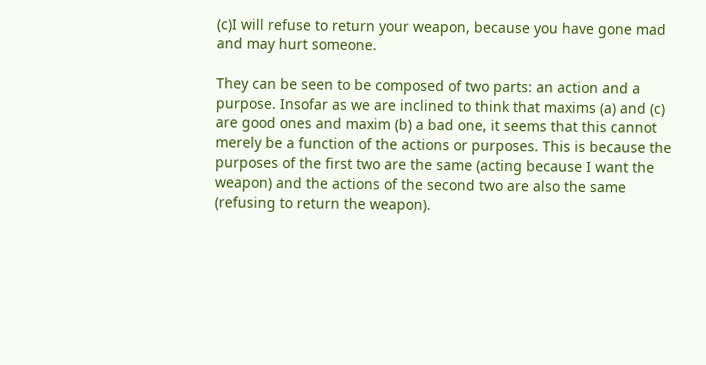(c)I will refuse to return your weapon, because you have gone mad and may hurt someone.

They can be seen to be composed of two parts: an action and a purpose. Insofar as we are inclined to think that maxims (a) and (c) are good ones and maxim (b) a bad one, it seems that this cannot merely be a function of the actions or purposes. This is because the purposes of the first two are the same (acting because I want the weapon) and the actions of the second two are also the same (refusing to return the weapon).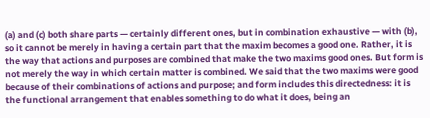(a) and (c) both share parts — certainly different ones, but in combination exhaustive — with (b), so it cannot be merely in having a certain part that the maxim becomes a good one. Rather, it is the way that actions and purposes are combined that make the two maxims good ones. But form is not merely the way in which certain matter is combined. We said that the two maxims were good because of their combinations of actions and purpose; and form includes this directedness: it is the functional arrangement that enables something to do what it does, being an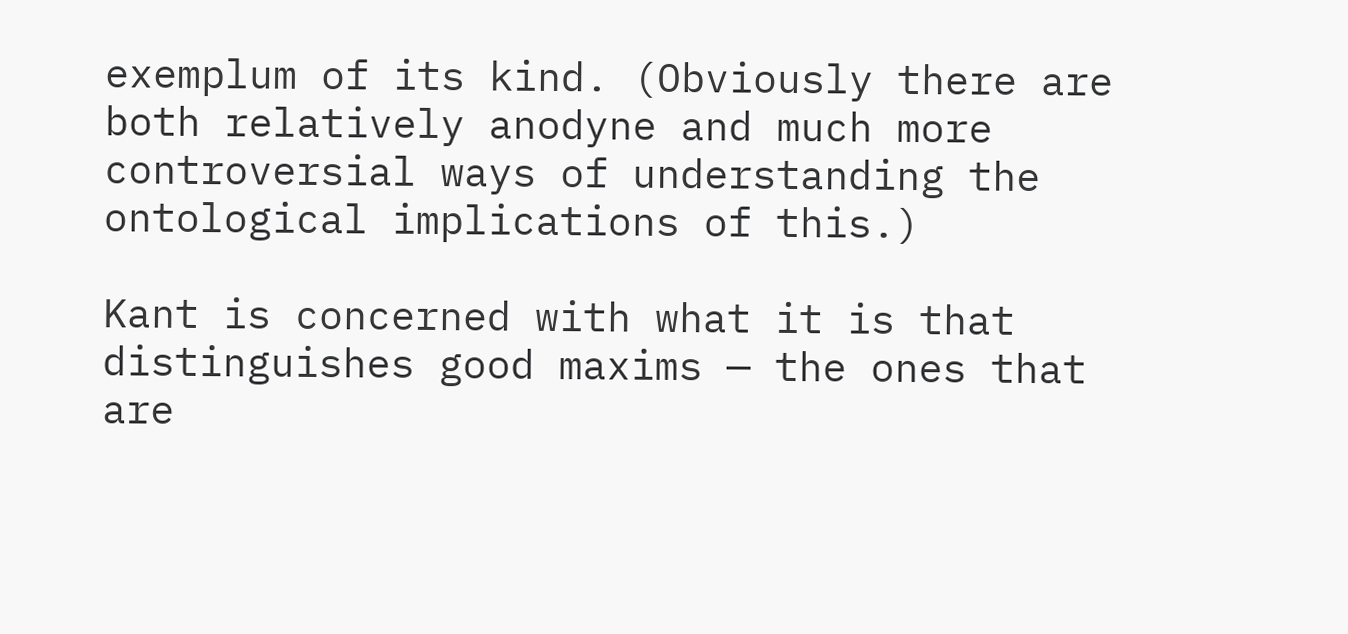exemplum of its kind. (Obviously there are both relatively anodyne and much more controversial ways of understanding the ontological implications of this.)

Kant is concerned with what it is that distinguishes good maxims — the ones that are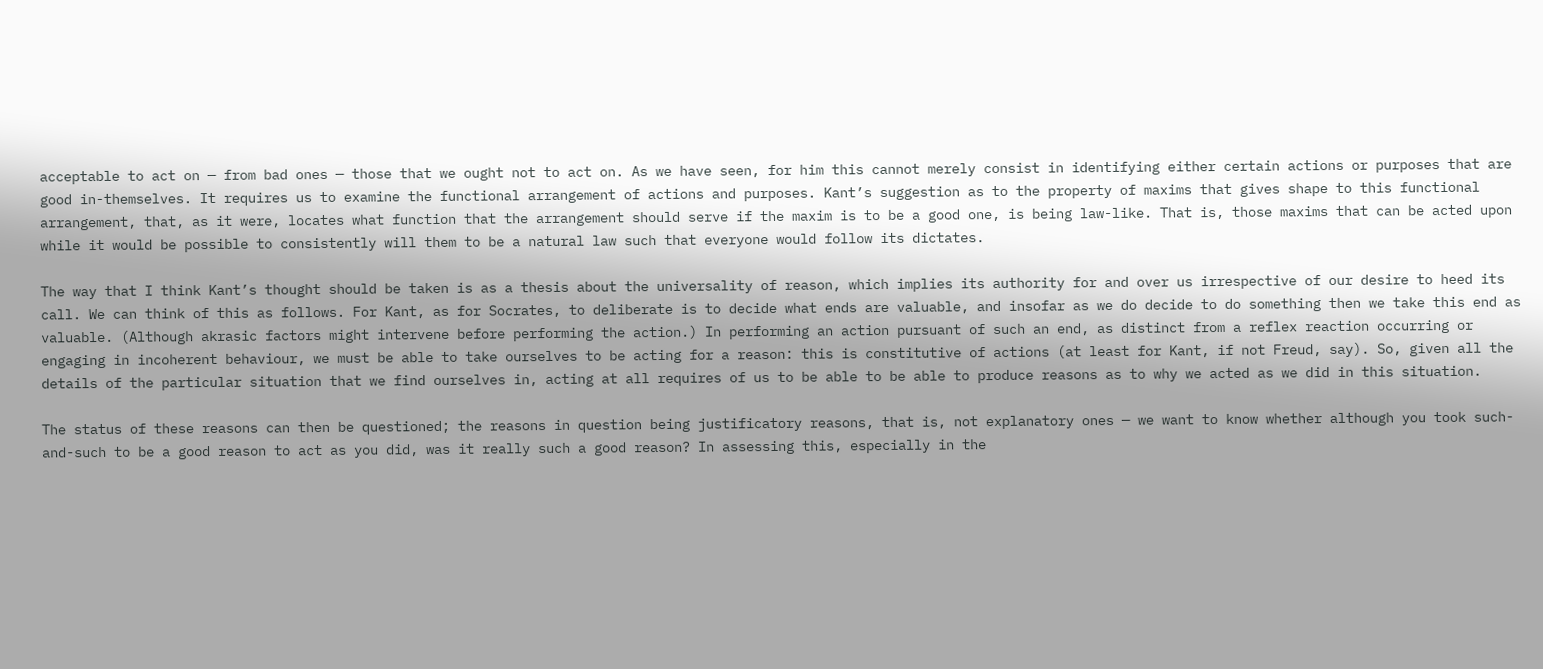acceptable to act on — from bad ones — those that we ought not to act on. As we have seen, for him this cannot merely consist in identifying either certain actions or purposes that are good in-themselves. It requires us to examine the functional arrangement of actions and purposes. Kant’s suggestion as to the property of maxims that gives shape to this functional arrangement, that, as it were, locates what function that the arrangement should serve if the maxim is to be a good one, is being law-like. That is, those maxims that can be acted upon while it would be possible to consistently will them to be a natural law such that everyone would follow its dictates.

The way that I think Kant’s thought should be taken is as a thesis about the universality of reason, which implies its authority for and over us irrespective of our desire to heed its call. We can think of this as follows. For Kant, as for Socrates, to deliberate is to decide what ends are valuable, and insofar as we do decide to do something then we take this end as valuable. (Although akrasic factors might intervene before performing the action.) In performing an action pursuant of such an end, as distinct from a reflex reaction occurring or engaging in incoherent behaviour, we must be able to take ourselves to be acting for a reason: this is constitutive of actions (at least for Kant, if not Freud, say). So, given all the details of the particular situation that we find ourselves in, acting at all requires of us to be able to be able to produce reasons as to why we acted as we did in this situation.

The status of these reasons can then be questioned; the reasons in question being justificatory reasons, that is, not explanatory ones — we want to know whether although you took such-and-such to be a good reason to act as you did, was it really such a good reason? In assessing this, especially in the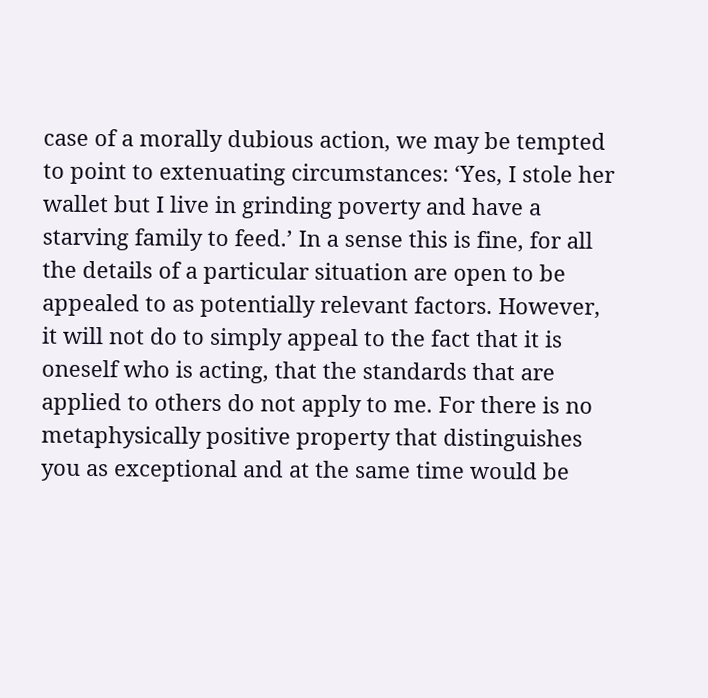case of a morally dubious action, we may be tempted to point to extenuating circumstances: ‘Yes, I stole her wallet but I live in grinding poverty and have a starving family to feed.’ In a sense this is fine, for all the details of a particular situation are open to be appealed to as potentially relevant factors. However, it will not do to simply appeal to the fact that it is oneself who is acting, that the standards that are applied to others do not apply to me. For there is no metaphysically positive property that distinguishes you as exceptional and at the same time would be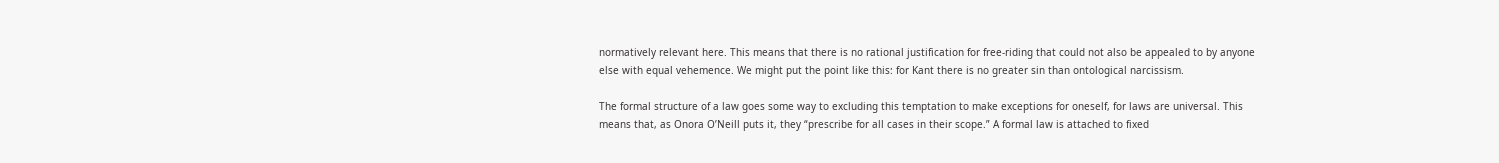normatively relevant here. This means that there is no rational justification for free-riding that could not also be appealed to by anyone else with equal vehemence. We might put the point like this: for Kant there is no greater sin than ontological narcissism.

The formal structure of a law goes some way to excluding this temptation to make exceptions for oneself, for laws are universal. This means that, as Onora O’Neill puts it, they “prescribe for all cases in their scope.” A formal law is attached to fixed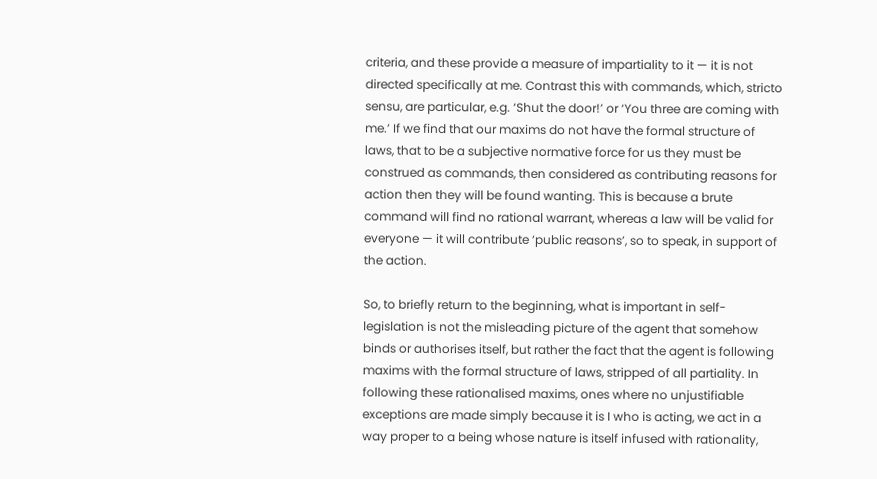criteria, and these provide a measure of impartiality to it — it is not directed specifically at me. Contrast this with commands, which, stricto sensu, are particular, e.g. ‘Shut the door!’ or ‘You three are coming with me.’ If we find that our maxims do not have the formal structure of laws, that to be a subjective normative force for us they must be construed as commands, then considered as contributing reasons for action then they will be found wanting. This is because a brute command will find no rational warrant, whereas a law will be valid for everyone — it will contribute ‘public reasons’, so to speak, in support of the action.

So, to briefly return to the beginning, what is important in self-legislation is not the misleading picture of the agent that somehow binds or authorises itself, but rather the fact that the agent is following maxims with the formal structure of laws, stripped of all partiality. In following these rationalised maxims, ones where no unjustifiable exceptions are made simply because it is I who is acting, we act in a way proper to a being whose nature is itself infused with rationality,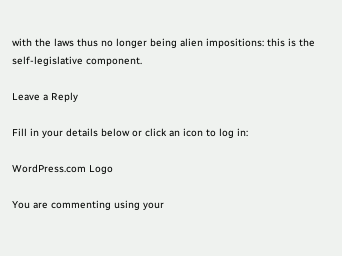with the laws thus no longer being alien impositions: this is the self-legislative component.

Leave a Reply

Fill in your details below or click an icon to log in:

WordPress.com Logo

You are commenting using your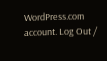WordPress.com account. Log Out /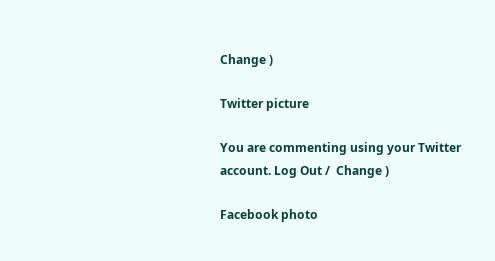Change )

Twitter picture

You are commenting using your Twitter account. Log Out /  Change )

Facebook photo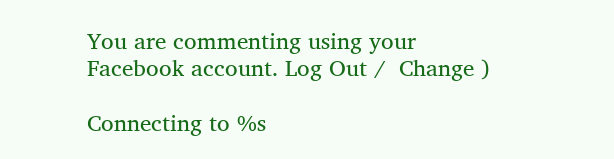You are commenting using your Facebook account. Log Out /  Change )

Connecting to %s